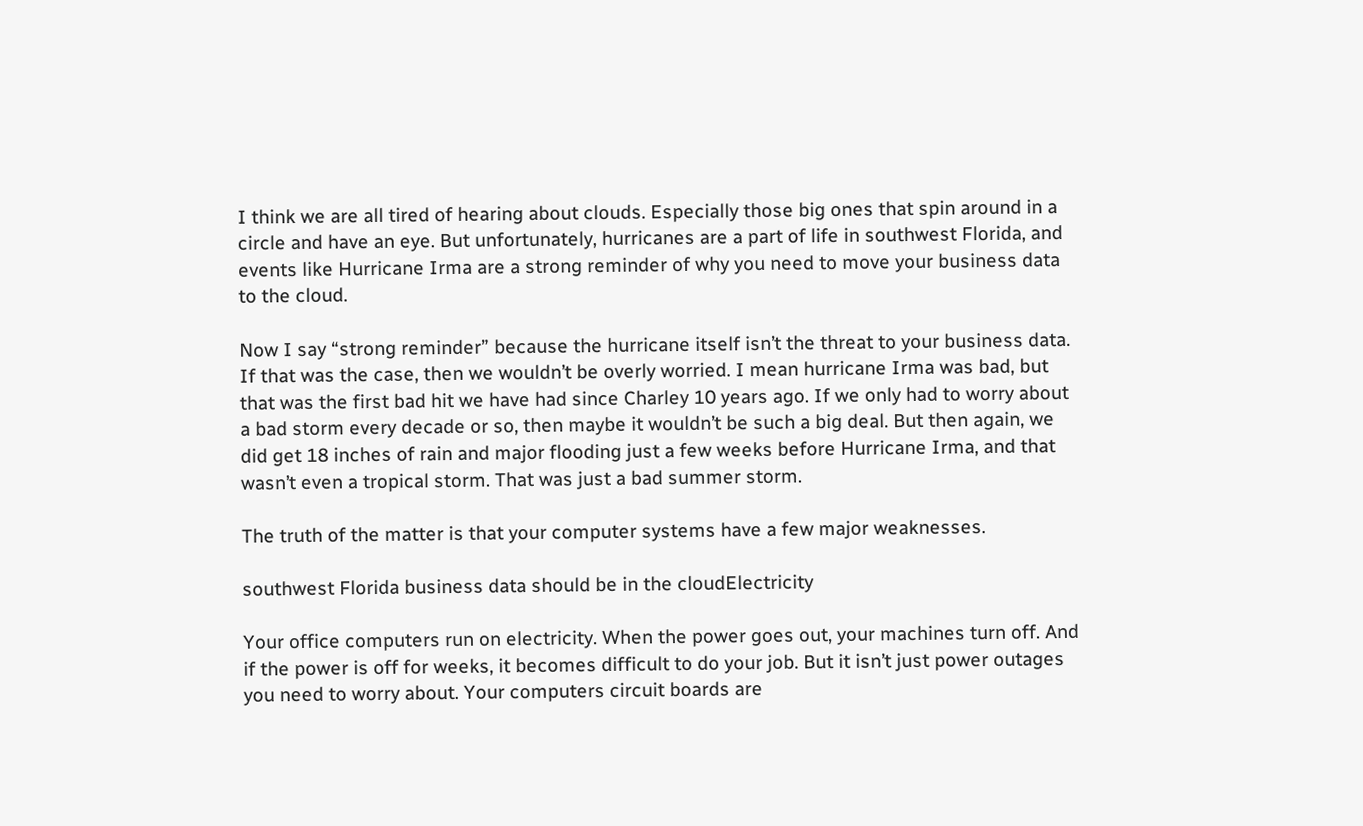I think we are all tired of hearing about clouds. Especially those big ones that spin around in a circle and have an eye. But unfortunately, hurricanes are a part of life in southwest Florida, and events like Hurricane Irma are a strong reminder of why you need to move your business data to the cloud.

Now I say “strong reminder” because the hurricane itself isn’t the threat to your business data. If that was the case, then we wouldn’t be overly worried. I mean hurricane Irma was bad, but that was the first bad hit we have had since Charley 10 years ago. If we only had to worry about a bad storm every decade or so, then maybe it wouldn’t be such a big deal. But then again, we did get 18 inches of rain and major flooding just a few weeks before Hurricane Irma, and that wasn’t even a tropical storm. That was just a bad summer storm.

The truth of the matter is that your computer systems have a few major weaknesses.

southwest Florida business data should be in the cloudElectricity

Your office computers run on electricity. When the power goes out, your machines turn off. And if the power is off for weeks, it becomes difficult to do your job. But it isn’t just power outages you need to worry about. Your computers circuit boards are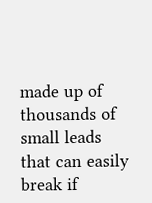made up of thousands of small leads that can easily break if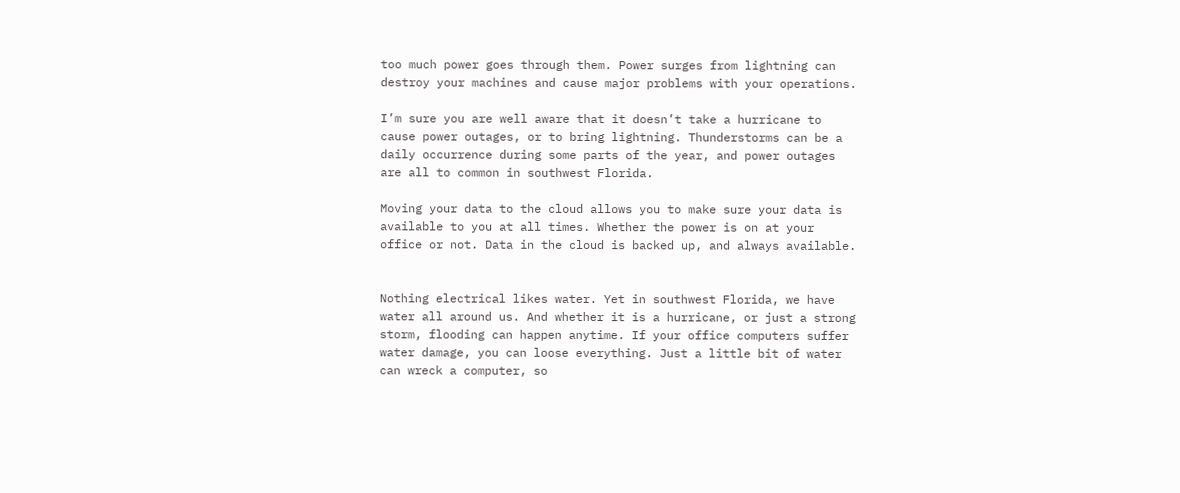too much power goes through them. Power surges from lightning can destroy your machines and cause major problems with your operations.

I’m sure you are well aware that it doesn’t take a hurricane to cause power outages, or to bring lightning. Thunderstorms can be a daily occurrence during some parts of the year, and power outages are all to common in southwest Florida.

Moving your data to the cloud allows you to make sure your data is available to you at all times. Whether the power is on at your office or not. Data in the cloud is backed up, and always available.


Nothing electrical likes water. Yet in southwest Florida, we have water all around us. And whether it is a hurricane, or just a strong storm, flooding can happen anytime. If your office computers suffer water damage, you can loose everything. Just a little bit of water can wreck a computer, so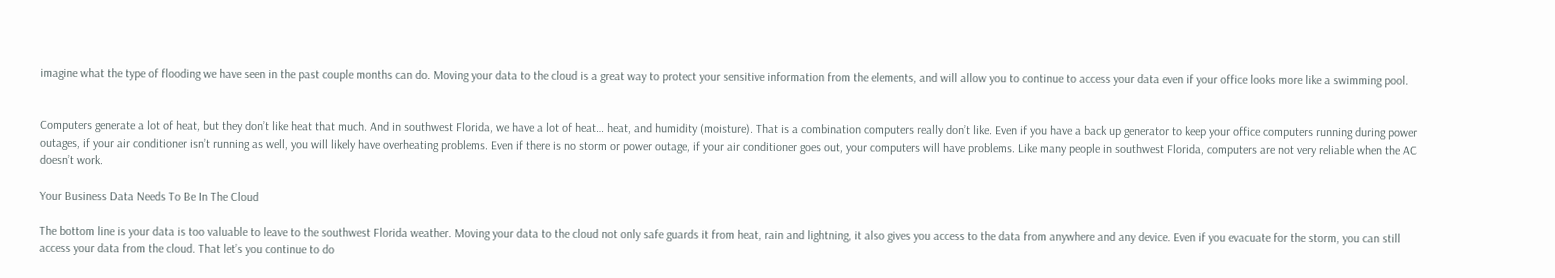imagine what the type of flooding we have seen in the past couple months can do. Moving your data to the cloud is a great way to protect your sensitive information from the elements, and will allow you to continue to access your data even if your office looks more like a swimming pool.


Computers generate a lot of heat, but they don’t like heat that much. And in southwest Florida, we have a lot of heat… heat, and humidity (moisture). That is a combination computers really don’t like. Even if you have a back up generator to keep your office computers running during power outages, if your air conditioner isn’t running as well, you will likely have overheating problems. Even if there is no storm or power outage, if your air conditioner goes out, your computers will have problems. Like many people in southwest Florida, computers are not very reliable when the AC doesn’t work.

Your Business Data Needs To Be In The Cloud

The bottom line is your data is too valuable to leave to the southwest Florida weather. Moving your data to the cloud not only safe guards it from heat, rain and lightning, it also gives you access to the data from anywhere and any device. Even if you evacuate for the storm, you can still access your data from the cloud. That let’s you continue to do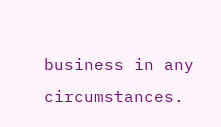business in any circumstances.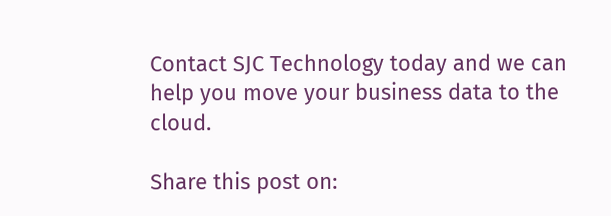Contact SJC Technology today and we can help you move your business data to the cloud.

Share this post on: